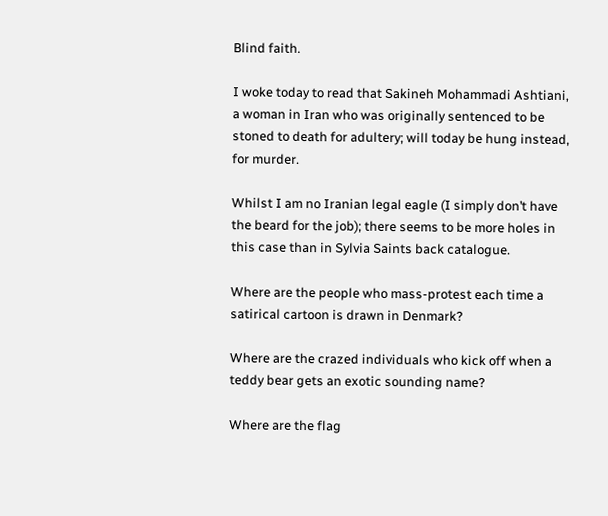Blind faith.

I woke today to read that Sakineh Mohammadi Ashtiani, a woman in Iran who was originally sentenced to be stoned to death for adultery; will today be hung instead, for murder.

Whilst I am no Iranian legal eagle (I simply don’t have the beard for the job); there seems to be more holes in this case than in Sylvia Saints back catalogue.

Where are the people who mass-protest each time a satirical cartoon is drawn in Denmark?

Where are the crazed individuals who kick off when a teddy bear gets an exotic sounding name?

Where are the flag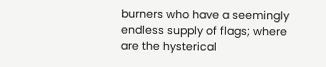burners who have a seemingly endless supply of flags; where are the hysterical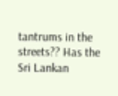tantrums in the streets?? Has the Sri Lankan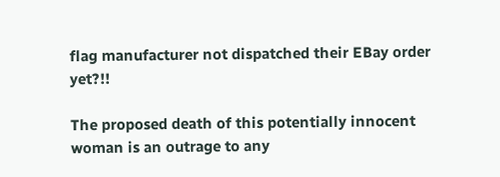flag manufacturer not dispatched their EBay order yet?!!

The proposed death of this potentially innocent woman is an outrage to any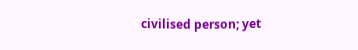civilised person; yet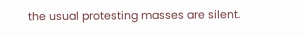the usual protesting masses are silent.